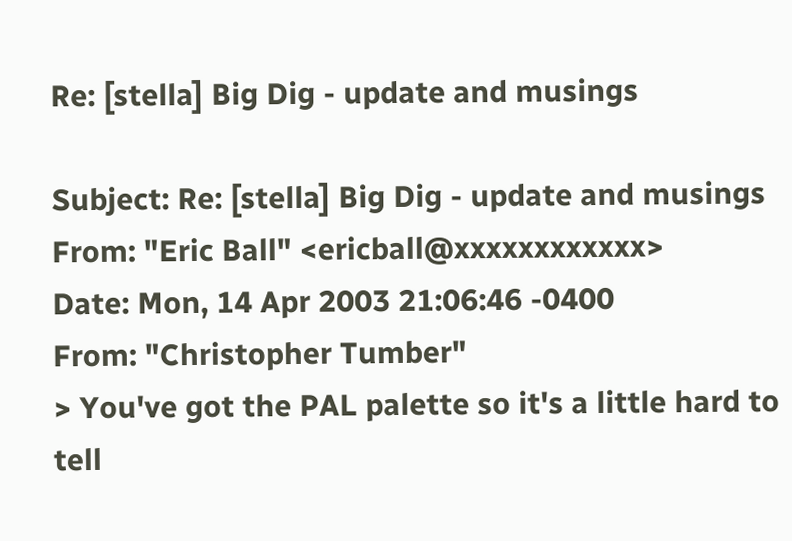Re: [stella] Big Dig - update and musings

Subject: Re: [stella] Big Dig - update and musings
From: "Eric Ball" <ericball@xxxxxxxxxxxx>
Date: Mon, 14 Apr 2003 21:06:46 -0400
From: "Christopher Tumber"
> You've got the PAL palette so it's a little hard to tell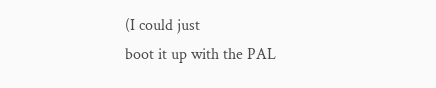(I could just
boot it up with the PAL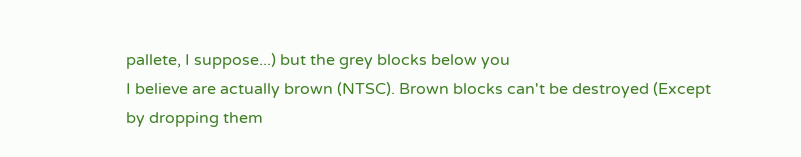pallete, I suppose...) but the grey blocks below you
I believe are actually brown (NTSC). Brown blocks can't be destroyed (Except
by dropping them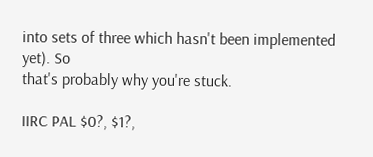into sets of three which hasn't been implemented yet). So
that's probably why you're stuck.

IIRC PAL $0?, $1?,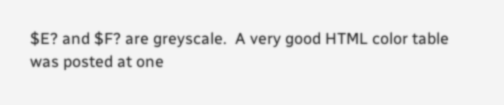$E? and $F? are greyscale.  A very good HTML color table
was posted at one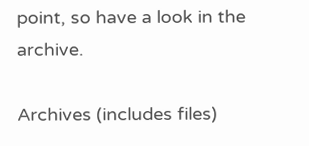point, so have a look in the archive.

Archives (includes files)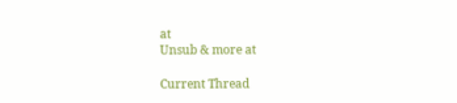at
Unsub & more at

Current Thread